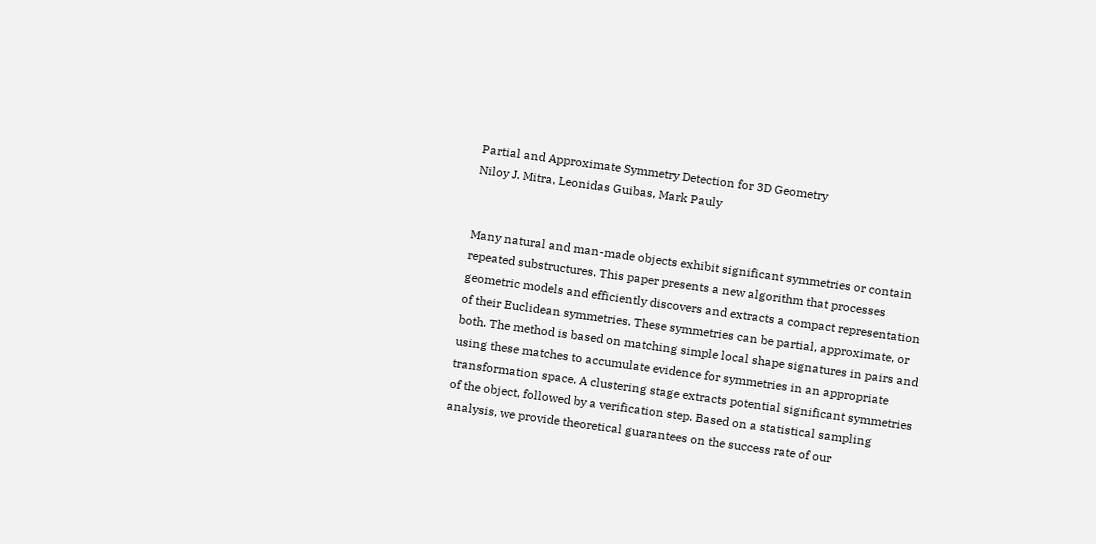Partial and Approximate Symmetry Detection for 3D Geometry
Niloy J. Mitra, Leonidas Guibas, Mark Pauly


Many natural and man-made objects exhibit significant symmetries or contain repeated substructures. This paper presents a new algorithm that processes geometric models and efficiently discovers and extracts a compact representation of their Euclidean symmetries. These symmetries can be partial, approximate, or both. The method is based on matching simple local shape signatures in pairs and using these matches to accumulate evidence for symmetries in an appropriate transformation space. A clustering stage extracts potential significant symmetries of the object, followed by a verification step. Based on a statistical sampling analysis, we provide theoretical guarantees on the success rate of our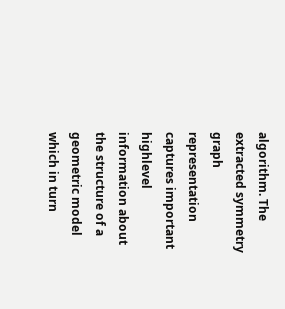algorithm. The extracted symmetry graph representation captures important highlevel information about the structure of a geometric model which in turn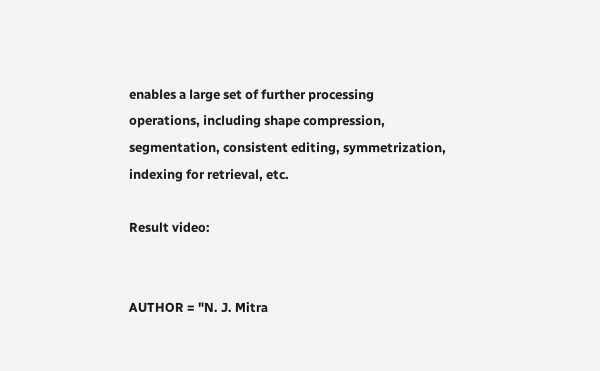enables a large set of further processing operations, including shape compression, segmentation, consistent editing, symmetrization, indexing for retrieval, etc.

Result video:


AUTHOR = "N. J. Mitra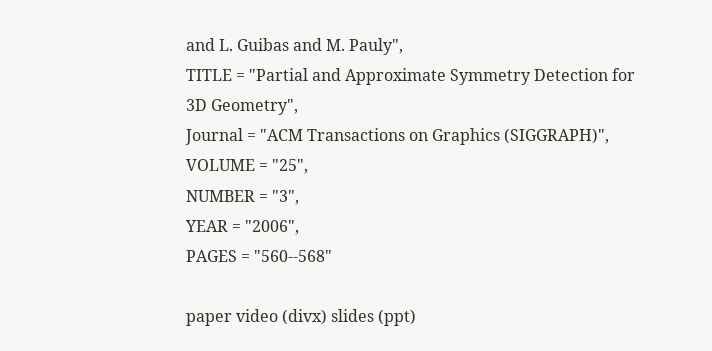and L. Guibas and M. Pauly",
TITLE = "Partial and Approximate Symmetry Detection for 3D Geometry",
Journal = "ACM Transactions on Graphics (SIGGRAPH)",
VOLUME = "25",
NUMBER = "3",
YEAR = "2006",
PAGES = "560--568"

paper video (divx) slides (ppt)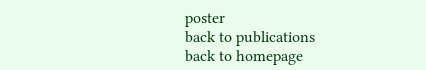poster
back to publications
back to homepage